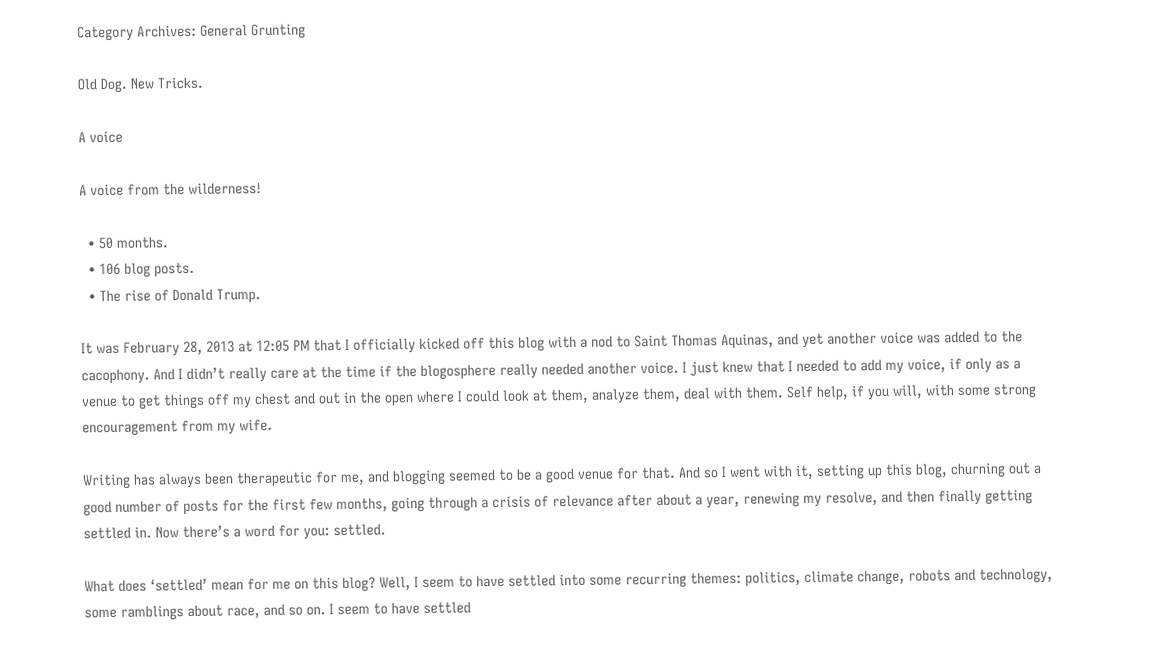Category Archives: General Grunting

Old Dog. New Tricks.

A voice

A voice from the wilderness!

  • 50 months.
  • 106 blog posts.
  • The rise of Donald Trump.

It was February 28, 2013 at 12:05 PM that I officially kicked off this blog with a nod to Saint Thomas Aquinas, and yet another voice was added to the cacophony. And I didn’t really care at the time if the blogosphere really needed another voice. I just knew that I needed to add my voice, if only as a venue to get things off my chest and out in the open where I could look at them, analyze them, deal with them. Self help, if you will, with some strong encouragement from my wife.

Writing has always been therapeutic for me, and blogging seemed to be a good venue for that. And so I went with it, setting up this blog, churning out a good number of posts for the first few months, going through a crisis of relevance after about a year, renewing my resolve, and then finally getting settled in. Now there’s a word for you: settled.

What does ‘settled’ mean for me on this blog? Well, I seem to have settled into some recurring themes: politics, climate change, robots and technology, some ramblings about race, and so on. I seem to have settled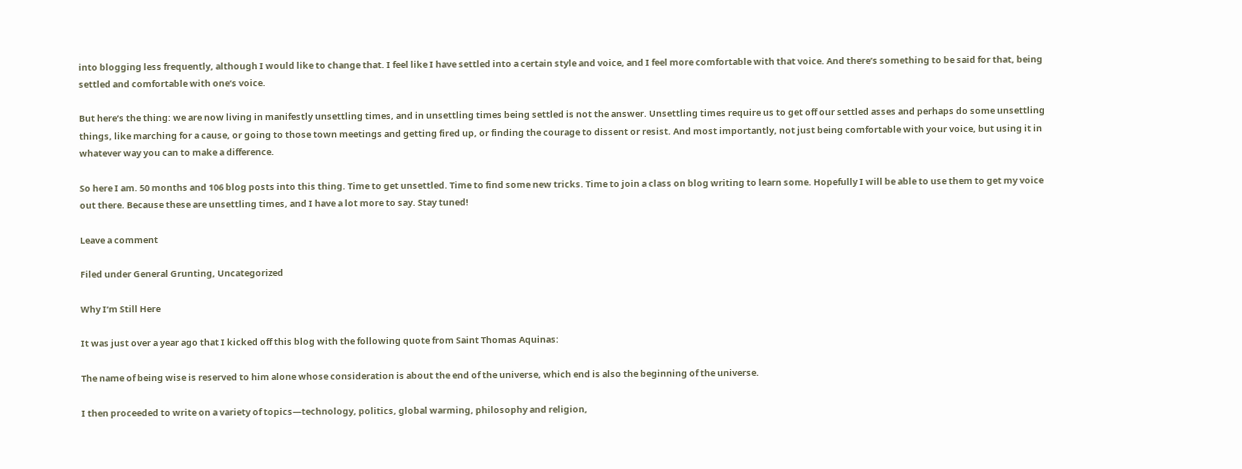into blogging less frequently, although I would like to change that. I feel like I have settled into a certain style and voice, and I feel more comfortable with that voice. And there’s something to be said for that, being settled and comfortable with one’s voice.

But here’s the thing: we are now living in manifestly unsettling times, and in unsettling times being settled is not the answer. Unsettling times require us to get off our settled asses and perhaps do some unsettling things, like marching for a cause, or going to those town meetings and getting fired up, or finding the courage to dissent or resist. And most importantly, not just being comfortable with your voice, but using it in whatever way you can to make a difference.

So here I am. 50 months and 106 blog posts into this thing. Time to get unsettled. Time to find some new tricks. Time to join a class on blog writing to learn some. Hopefully I will be able to use them to get my voice out there. Because these are unsettling times, and I have a lot more to say. Stay tuned!

Leave a comment

Filed under General Grunting, Uncategorized

Why I’m Still Here

It was just over a year ago that I kicked off this blog with the following quote from Saint Thomas Aquinas:

The name of being wise is reserved to him alone whose consideration is about the end of the universe, which end is also the beginning of the universe.

I then proceeded to write on a variety of topics—technology, politics, global warming, philosophy and religion,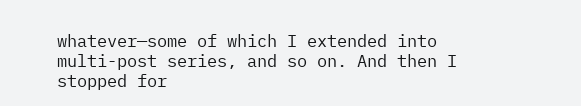whatever—some of which I extended into multi-post series, and so on. And then I stopped for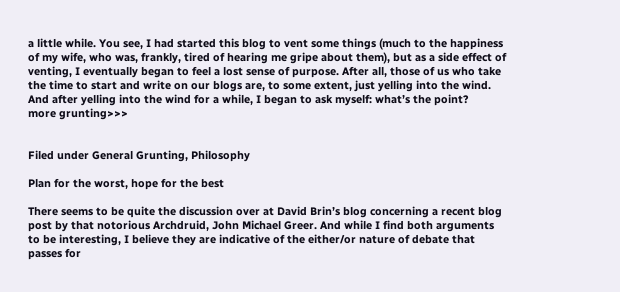a little while. You see, I had started this blog to vent some things (much to the happiness of my wife, who was, frankly, tired of hearing me gripe about them), but as a side effect of venting, I eventually began to feel a lost sense of purpose. After all, those of us who take the time to start and write on our blogs are, to some extent, just yelling into the wind. And after yelling into the wind for a while, I began to ask myself: what’s the point?
more grunting>>>


Filed under General Grunting, Philosophy

Plan for the worst, hope for the best

There seems to be quite the discussion over at David Brin’s blog concerning a recent blog post by that notorious Archdruid, John Michael Greer. And while I find both arguments to be interesting, I believe they are indicative of the either/or nature of debate that passes for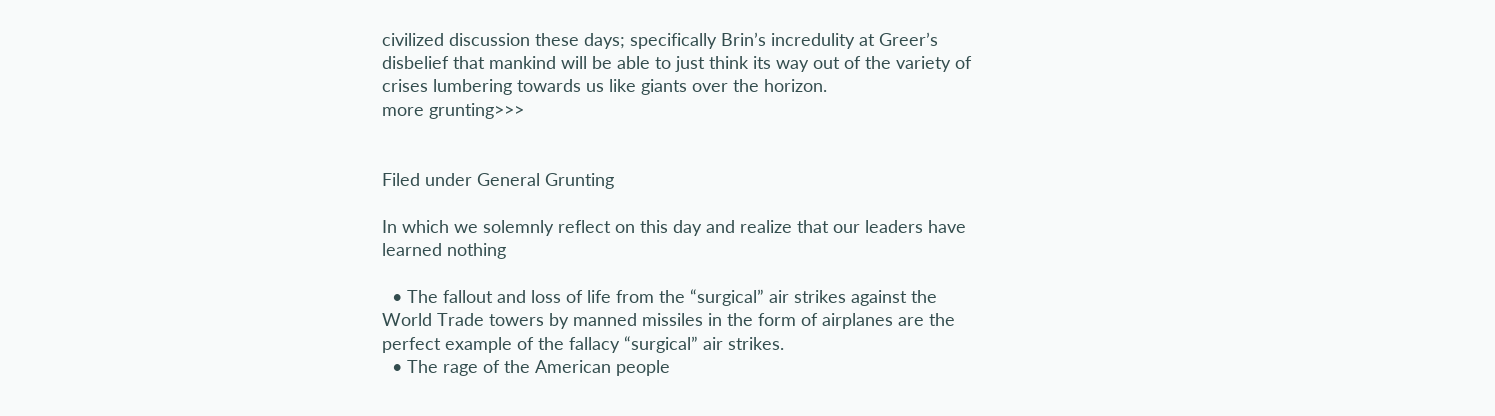civilized discussion these days; specifically Brin’s incredulity at Greer’s disbelief that mankind will be able to just think its way out of the variety of crises lumbering towards us like giants over the horizon.
more grunting>>>


Filed under General Grunting

In which we solemnly reflect on this day and realize that our leaders have learned nothing

  • The fallout and loss of life from the “surgical” air strikes against the World Trade towers by manned missiles in the form of airplanes are the perfect example of the fallacy “surgical” air strikes.
  • The rage of the American people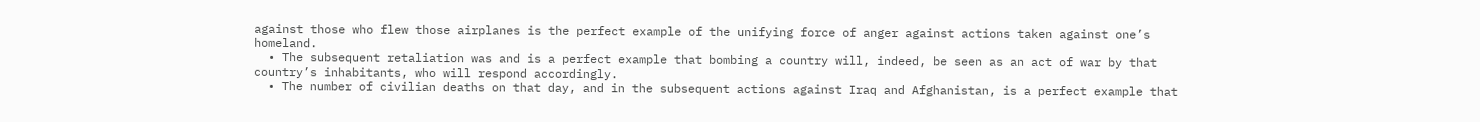against those who flew those airplanes is the perfect example of the unifying force of anger against actions taken against one’s homeland.
  • The subsequent retaliation was and is a perfect example that bombing a country will, indeed, be seen as an act of war by that country’s inhabitants, who will respond accordingly.
  • The number of civilian deaths on that day, and in the subsequent actions against Iraq and Afghanistan, is a perfect example that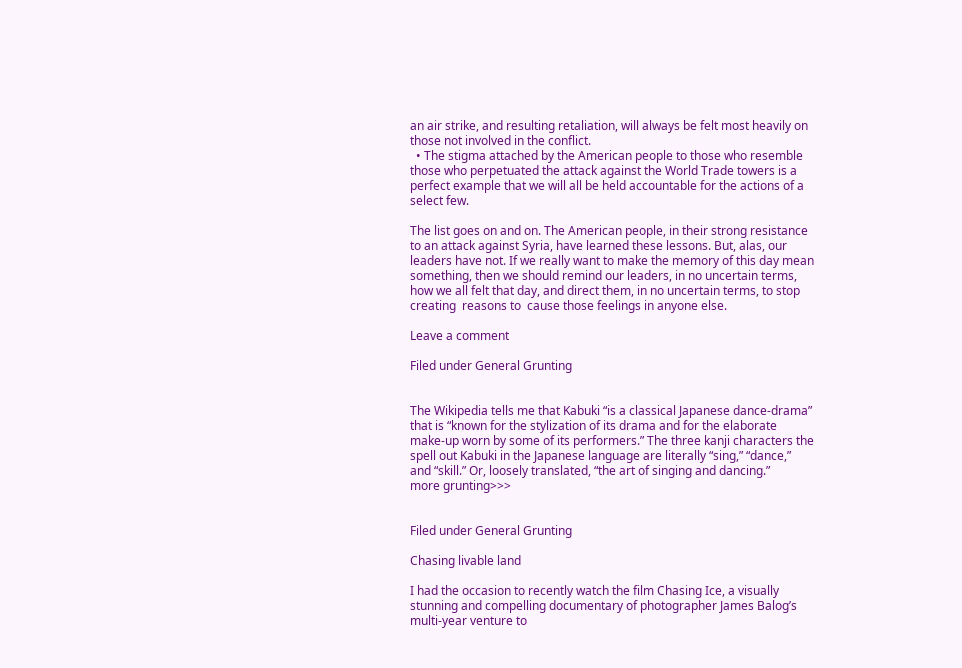an air strike, and resulting retaliation, will always be felt most heavily on those not involved in the conflict.
  • The stigma attached by the American people to those who resemble those who perpetuated the attack against the World Trade towers is a perfect example that we will all be held accountable for the actions of a select few.

The list goes on and on. The American people, in their strong resistance to an attack against Syria, have learned these lessons. But, alas, our leaders have not. If we really want to make the memory of this day mean something, then we should remind our leaders, in no uncertain terms, how we all felt that day, and direct them, in no uncertain terms, to stop  creating  reasons to  cause those feelings in anyone else.

Leave a comment

Filed under General Grunting


The Wikipedia tells me that Kabuki “is a classical Japanese dance-drama” that is “known for the stylization of its drama and for the elaborate make-up worn by some of its performers.” The three kanji characters the spell out Kabuki in the Japanese language are literally “sing,” “dance,” and “skill.” Or, loosely translated, “the art of singing and dancing.”
more grunting>>>


Filed under General Grunting

Chasing livable land

I had the occasion to recently watch the film Chasing Ice, a visually stunning and compelling documentary of photographer James Balog’s multi-year venture to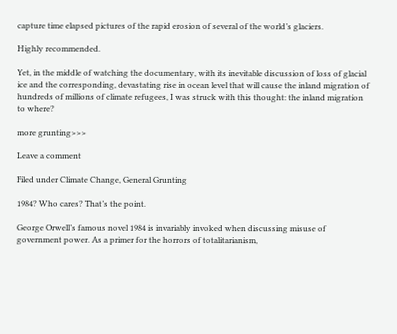capture time elapsed pictures of the rapid erosion of several of the world’s glaciers.

Highly recommended.

Yet, in the middle of watching the documentary, with its inevitable discussion of loss of glacial ice and the corresponding, devastating rise in ocean level that will cause the inland migration of hundreds of millions of climate refugees, I was struck with this thought: the inland migration to where?

more grunting>>>

Leave a comment

Filed under Climate Change, General Grunting

1984? Who cares? That’s the point.

George Orwell’s famous novel 1984 is invariably invoked when discussing misuse of government power. As a primer for the horrors of totalitarianism,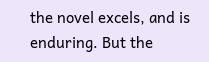the novel excels, and is enduring. But the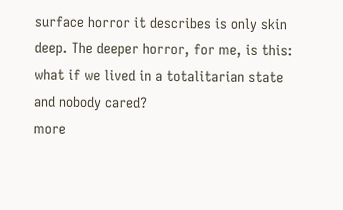surface horror it describes is only skin deep. The deeper horror, for me, is this: what if we lived in a totalitarian state and nobody cared?
more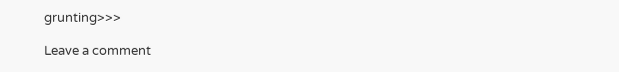grunting>>>

Leave a comment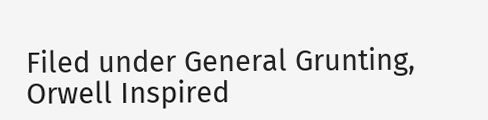Filed under General Grunting, Orwell Inspired